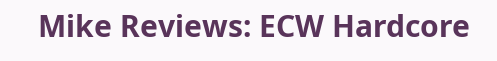Mike Reviews: ECW Hardcore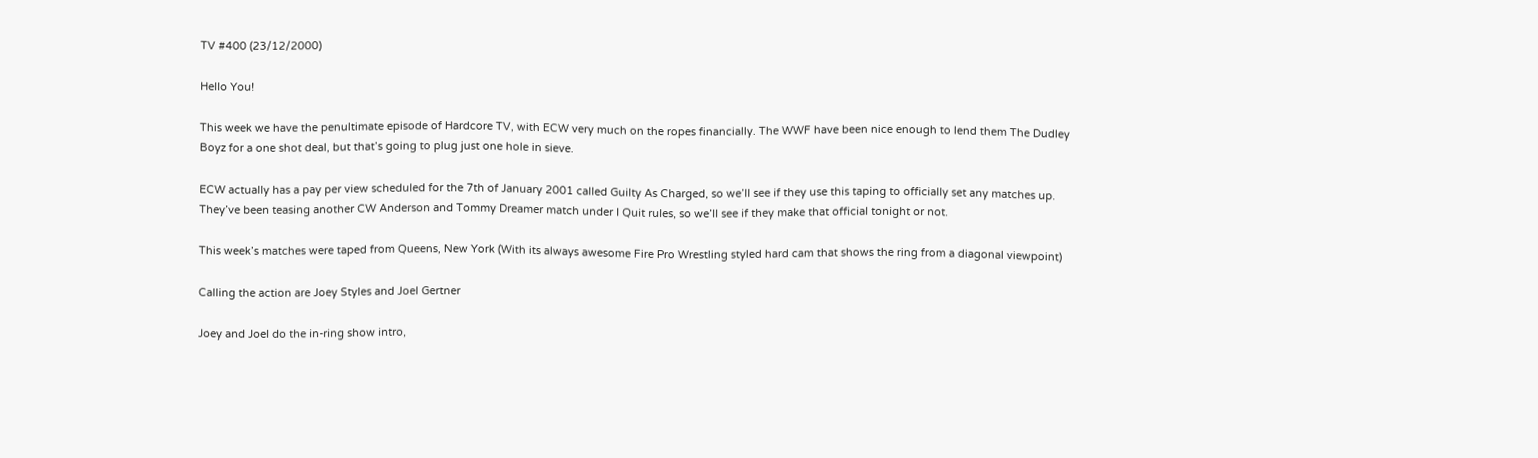TV #400 (23/12/2000)

Hello You!

This week we have the penultimate episode of Hardcore TV, with ECW very much on the ropes financially. The WWF have been nice enough to lend them The Dudley Boyz for a one shot deal, but that’s going to plug just one hole in sieve.

ECW actually has a pay per view scheduled for the 7th of January 2001 called Guilty As Charged, so we’ll see if they use this taping to officially set any matches up. They’ve been teasing another CW Anderson and Tommy Dreamer match under I Quit rules, so we’ll see if they make that official tonight or not.

This week’s matches were taped from Queens, New York (With its always awesome Fire Pro Wrestling styled hard cam that shows the ring from a diagonal viewpoint)

Calling the action are Joey Styles and Joel Gertner

Joey and Joel do the in-ring show intro,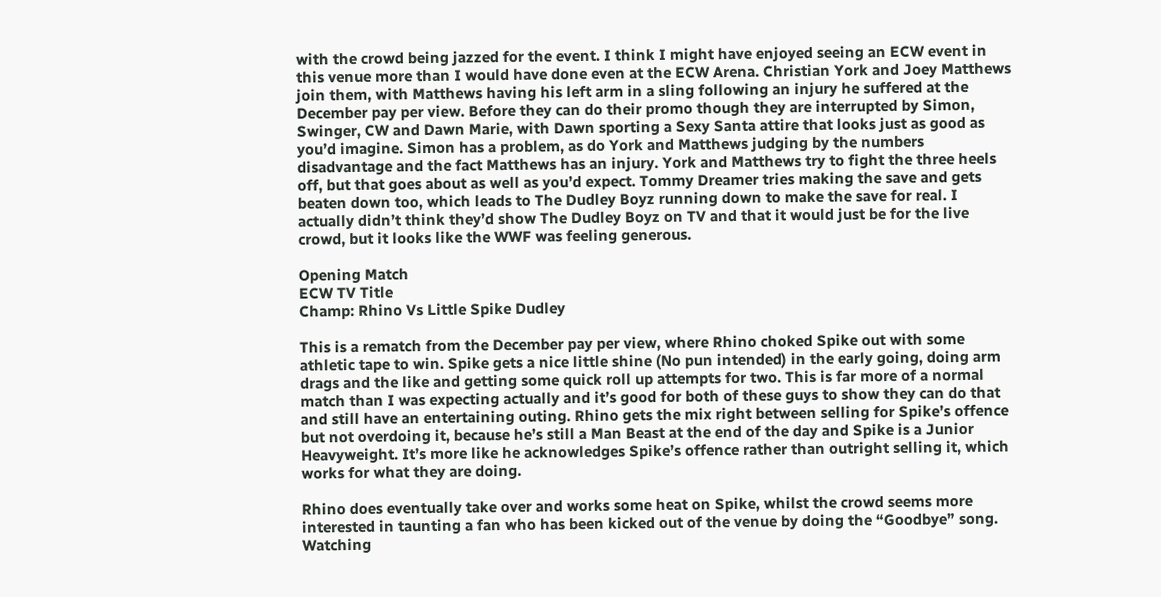with the crowd being jazzed for the event. I think I might have enjoyed seeing an ECW event in this venue more than I would have done even at the ECW Arena. Christian York and Joey Matthews join them, with Matthews having his left arm in a sling following an injury he suffered at the December pay per view. Before they can do their promo though they are interrupted by Simon, Swinger, CW and Dawn Marie, with Dawn sporting a Sexy Santa attire that looks just as good as you’d imagine. Simon has a problem, as do York and Matthews judging by the numbers disadvantage and the fact Matthews has an injury. York and Matthews try to fight the three heels off, but that goes about as well as you’d expect. Tommy Dreamer tries making the save and gets beaten down too, which leads to The Dudley Boyz running down to make the save for real. I actually didn’t think they’d show The Dudley Boyz on TV and that it would just be for the live crowd, but it looks like the WWF was feeling generous.

Opening Match
ECW TV Title
Champ: Rhino Vs Little Spike Dudley

This is a rematch from the December pay per view, where Rhino choked Spike out with some athletic tape to win. Spike gets a nice little shine (No pun intended) in the early going, doing arm drags and the like and getting some quick roll up attempts for two. This is far more of a normal match than I was expecting actually and it’s good for both of these guys to show they can do that and still have an entertaining outing. Rhino gets the mix right between selling for Spike’s offence but not overdoing it, because he’s still a Man Beast at the end of the day and Spike is a Junior Heavyweight. It’s more like he acknowledges Spike’s offence rather than outright selling it, which works for what they are doing.

Rhino does eventually take over and works some heat on Spike, whilst the crowd seems more interested in taunting a fan who has been kicked out of the venue by doing the “Goodbye” song. Watching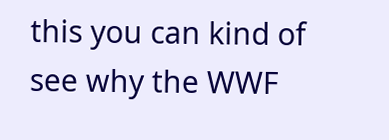this you can kind of see why the WWF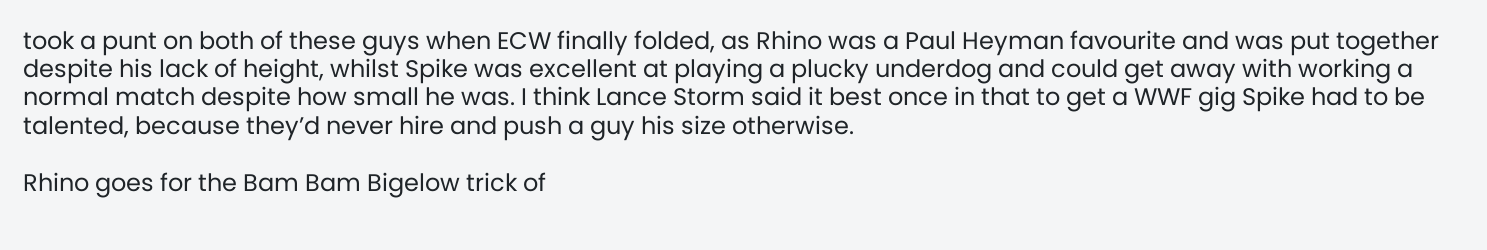took a punt on both of these guys when ECW finally folded, as Rhino was a Paul Heyman favourite and was put together despite his lack of height, whilst Spike was excellent at playing a plucky underdog and could get away with working a normal match despite how small he was. I think Lance Storm said it best once in that to get a WWF gig Spike had to be talented, because they’d never hire and push a guy his size otherwise.

Rhino goes for the Bam Bam Bigelow trick of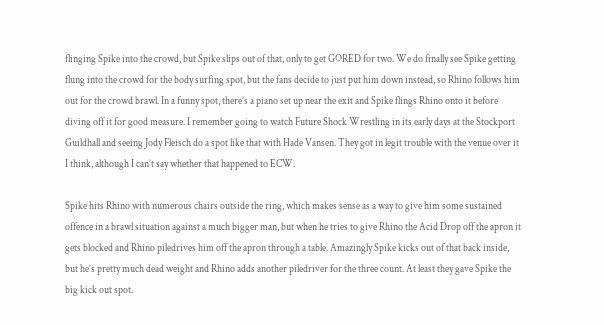flinging Spike into the crowd, but Spike slips out of that, only to get GORED for two. We do finally see Spike getting flung into the crowd for the body surfing spot, but the fans decide to just put him down instead, so Rhino follows him out for the crowd brawl. In a funny spot, there’s a piano set up near the exit and Spike flings Rhino onto it before diving off it for good measure. I remember going to watch Future Shock Wrestling in its early days at the Stockport Guildhall and seeing Jody Fleisch do a spot like that with Hade Vansen. They got in legit trouble with the venue over it I think, although I can’t say whether that happened to ECW.

Spike hits Rhino with numerous chairs outside the ring, which makes sense as a way to give him some sustained offence in a brawl situation against a much bigger man, but when he tries to give Rhino the Acid Drop off the apron it gets blocked and Rhino piledrives him off the apron through a table. Amazingly Spike kicks out of that back inside, but he’s pretty much dead weight and Rhino adds another piledriver for the three count. At least they gave Spike the big kick out spot.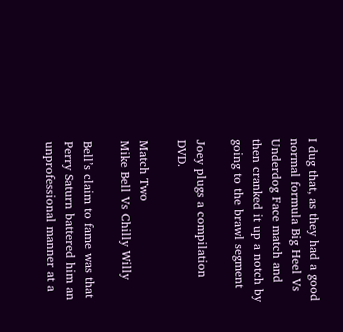I dug that, as they had a good normal formula Big Heel Vs Underdog Face match and then cranked it up a notch by going to the brawl segment

Joey plugs a compilation DVD.

Match Two
Mike Bell Vs Chilly Willy

Bell’s claim to fame was that Perry Saturn battered him an unprofessional manner at a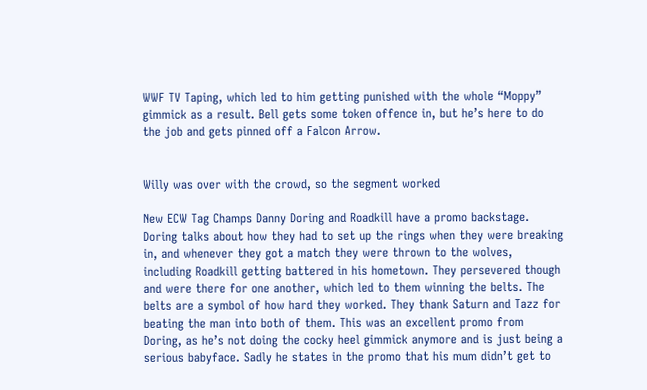WWF TV Taping, which led to him getting punished with the whole “Moppy” gimmick as a result. Bell gets some token offence in, but he’s here to do the job and gets pinned off a Falcon Arrow.


Willy was over with the crowd, so the segment worked

New ECW Tag Champs Danny Doring and Roadkill have a promo backstage. Doring talks about how they had to set up the rings when they were breaking in, and whenever they got a match they were thrown to the wolves, including Roadkill getting battered in his hometown. They persevered though and were there for one another, which led to them winning the belts. The belts are a symbol of how hard they worked. They thank Saturn and Tazz for beating the man into both of them. This was an excellent promo from Doring, as he’s not doing the cocky heel gimmick anymore and is just being a serious babyface. Sadly he states in the promo that his mum didn’t get to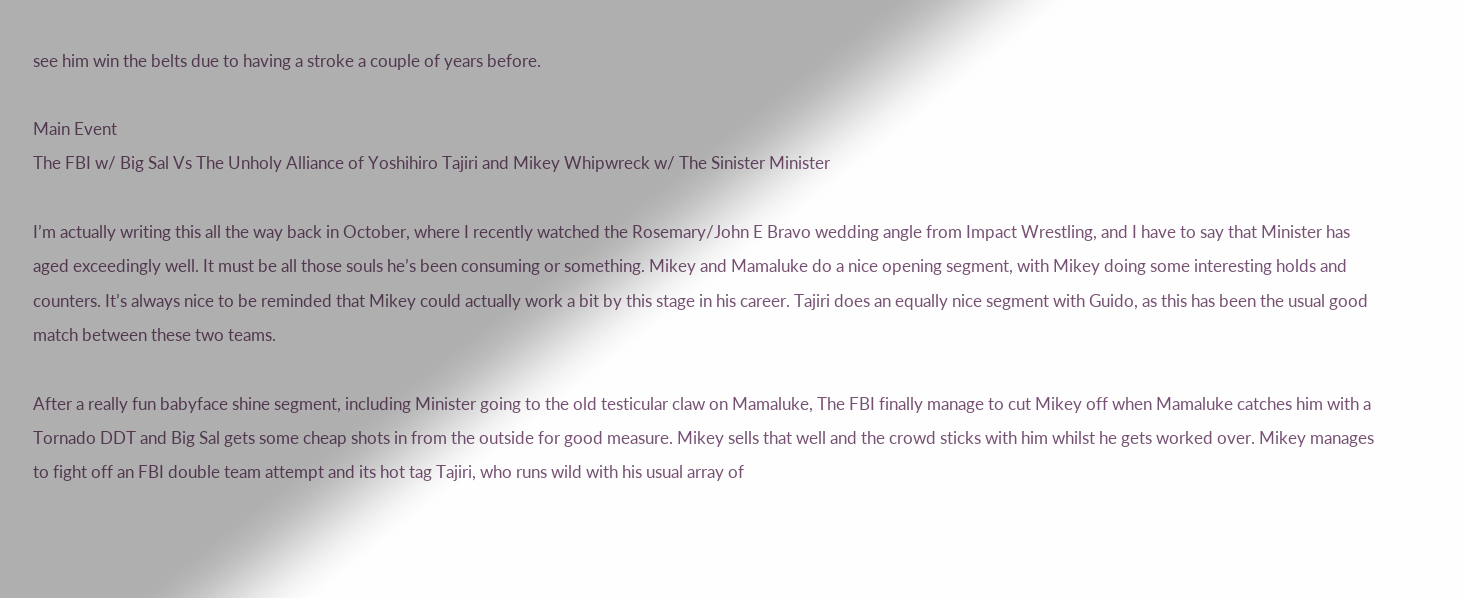see him win the belts due to having a stroke a couple of years before.

Main Event
The FBI w/ Big Sal Vs The Unholy Alliance of Yoshihiro Tajiri and Mikey Whipwreck w/ The Sinister Minister

I’m actually writing this all the way back in October, where I recently watched the Rosemary/John E Bravo wedding angle from Impact Wrestling, and I have to say that Minister has aged exceedingly well. It must be all those souls he’s been consuming or something. Mikey and Mamaluke do a nice opening segment, with Mikey doing some interesting holds and counters. It’s always nice to be reminded that Mikey could actually work a bit by this stage in his career. Tajiri does an equally nice segment with Guido, as this has been the usual good match between these two teams.

After a really fun babyface shine segment, including Minister going to the old testicular claw on Mamaluke, The FBI finally manage to cut Mikey off when Mamaluke catches him with a Tornado DDT and Big Sal gets some cheap shots in from the outside for good measure. Mikey sells that well and the crowd sticks with him whilst he gets worked over. Mikey manages to fight off an FBI double team attempt and its hot tag Tajiri, who runs wild with his usual array of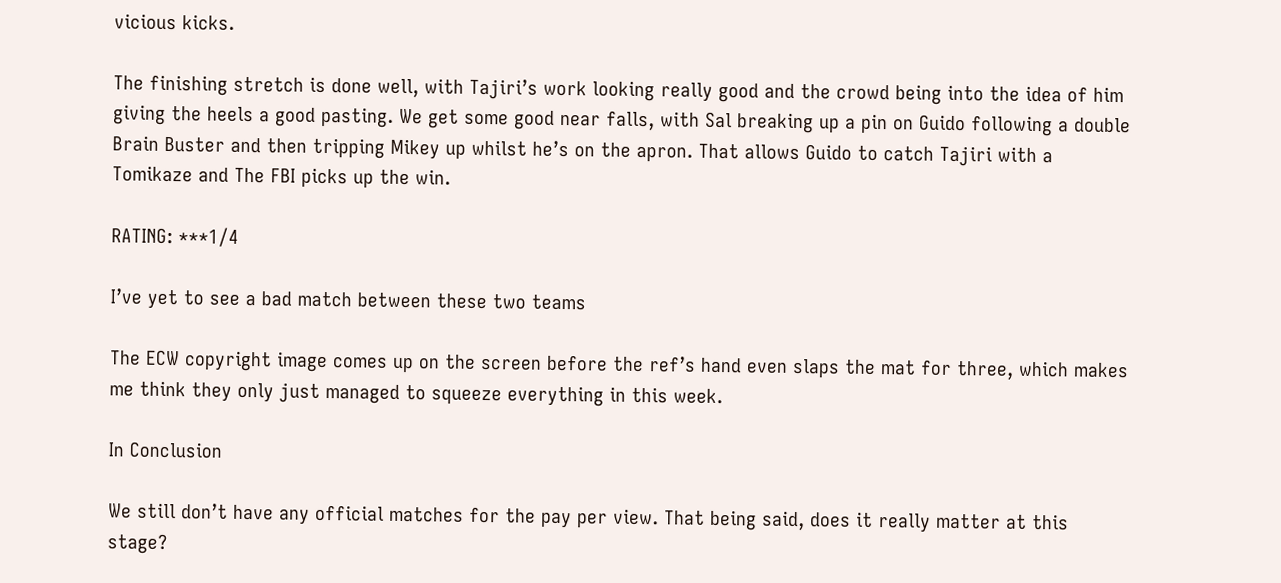vicious kicks.

The finishing stretch is done well, with Tajiri’s work looking really good and the crowd being into the idea of him giving the heels a good pasting. We get some good near falls, with Sal breaking up a pin on Guido following a double Brain Buster and then tripping Mikey up whilst he’s on the apron. That allows Guido to catch Tajiri with a Tomikaze and The FBI picks up the win.

RATING: ***1/4

I’ve yet to see a bad match between these two teams

The ECW copyright image comes up on the screen before the ref’s hand even slaps the mat for three, which makes me think they only just managed to squeeze everything in this week.

In Conclusion

We still don’t have any official matches for the pay per view. That being said, does it really matter at this stage?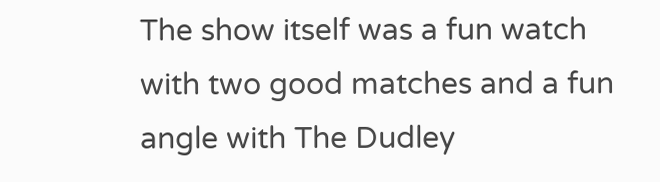The show itself was a fun watch with two good matches and a fun angle with The Dudley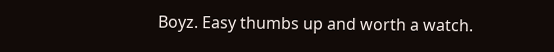Boyz. Easy thumbs up and worth a watch.